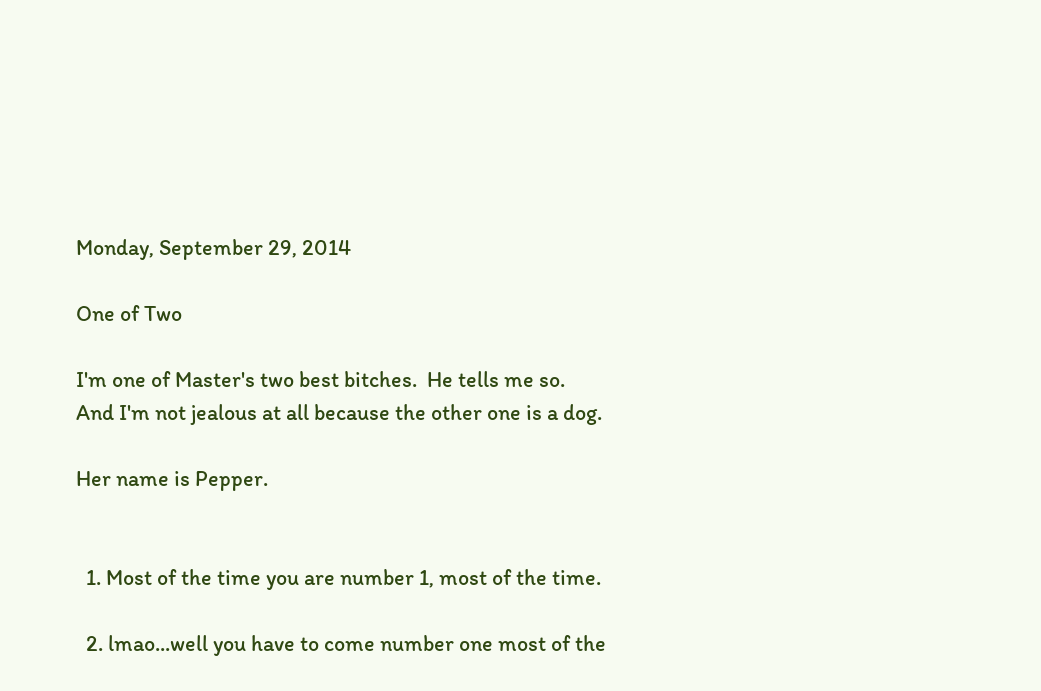Monday, September 29, 2014

One of Two

I'm one of Master's two best bitches.  He tells me so.
And I'm not jealous at all because the other one is a dog.

Her name is Pepper.


  1. Most of the time you are number 1, most of the time.

  2. lmao...well you have to come number one most of the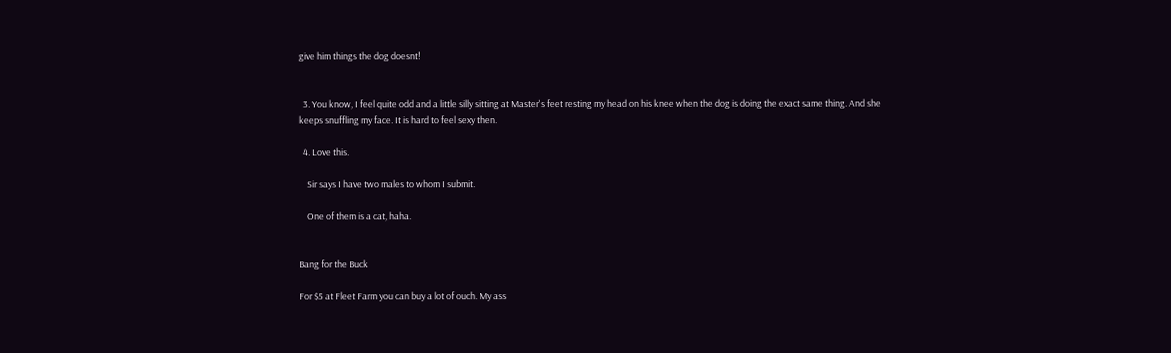give him things the dog doesnt!


  3. You know, I feel quite odd and a little silly sitting at Master's feet resting my head on his knee when the dog is doing the exact same thing. And she keeps snuffling my face. It is hard to feel sexy then.

  4. Love this.

    Sir says I have two males to whom I submit.

    One of them is a cat, haha.


Bang for the Buck

For $5 at Fleet Farm you can buy a lot of ouch. My ass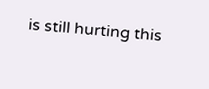is still hurting this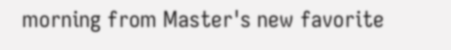morning from Master's new favorite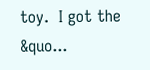toy.  I got the &quo...